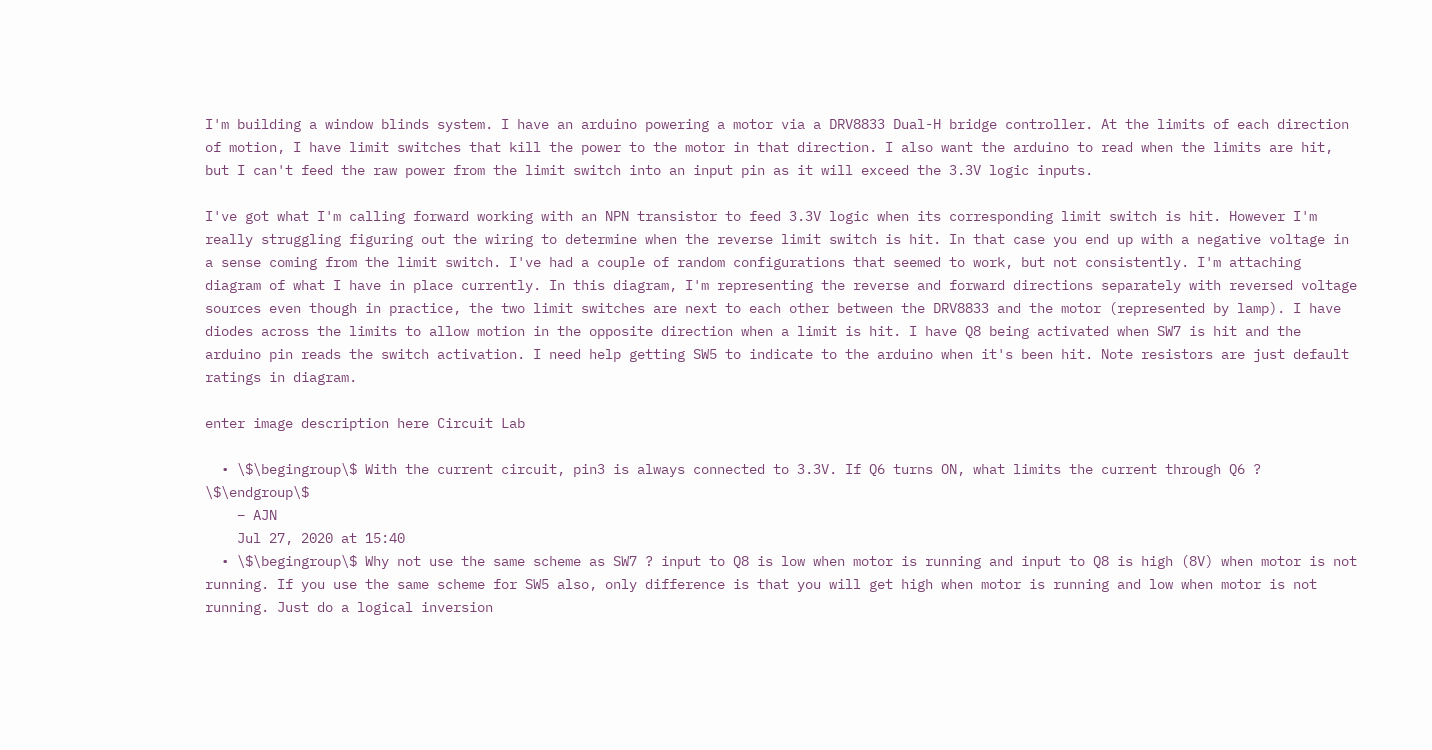I'm building a window blinds system. I have an arduino powering a motor via a DRV8833 Dual-H bridge controller. At the limits of each direction of motion, I have limit switches that kill the power to the motor in that direction. I also want the arduino to read when the limits are hit, but I can't feed the raw power from the limit switch into an input pin as it will exceed the 3.3V logic inputs.

I've got what I'm calling forward working with an NPN transistor to feed 3.3V logic when its corresponding limit switch is hit. However I'm really struggling figuring out the wiring to determine when the reverse limit switch is hit. In that case you end up with a negative voltage in a sense coming from the limit switch. I've had a couple of random configurations that seemed to work, but not consistently. I'm attaching diagram of what I have in place currently. In this diagram, I'm representing the reverse and forward directions separately with reversed voltage sources even though in practice, the two limit switches are next to each other between the DRV8833 and the motor (represented by lamp). I have diodes across the limits to allow motion in the opposite direction when a limit is hit. I have Q8 being activated when SW7 is hit and the arduino pin reads the switch activation. I need help getting SW5 to indicate to the arduino when it's been hit. Note resistors are just default ratings in diagram.

enter image description here Circuit Lab

  • \$\begingroup\$ With the current circuit, pin3 is always connected to 3.3V. If Q6 turns ON, what limits the current through Q6 ? \$\endgroup\$
    – AJN
    Jul 27, 2020 at 15:40
  • \$\begingroup\$ Why not use the same scheme as SW7 ? input to Q8 is low when motor is running and input to Q8 is high (8V) when motor is not running. If you use the same scheme for SW5 also, only difference is that you will get high when motor is running and low when motor is not running. Just do a logical inversion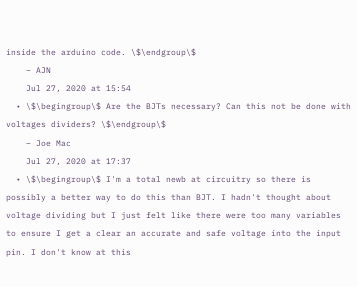inside the arduino code. \$\endgroup\$
    – AJN
    Jul 27, 2020 at 15:54
  • \$\begingroup\$ Are the BJTs necessary? Can this not be done with voltages dividers? \$\endgroup\$
    – Joe Mac
    Jul 27, 2020 at 17:37
  • \$\begingroup\$ I'm a total newb at circuitry so there is possibly a better way to do this than BJT. I hadn't thought about voltage dividing but I just felt like there were too many variables to ensure I get a clear an accurate and safe voltage into the input pin. I don't know at this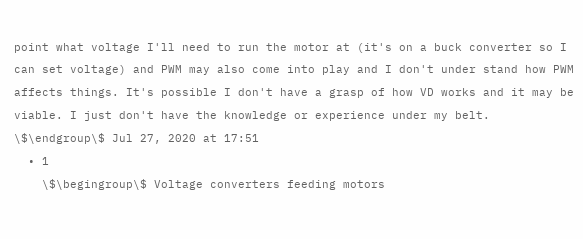point what voltage I'll need to run the motor at (it's on a buck converter so I can set voltage) and PWM may also come into play and I don't under stand how PWM affects things. It's possible I don't have a grasp of how VD works and it may be viable. I just don't have the knowledge or experience under my belt. \$\endgroup\$ Jul 27, 2020 at 17:51
  • 1
    \$\begingroup\$ Voltage converters feeding motors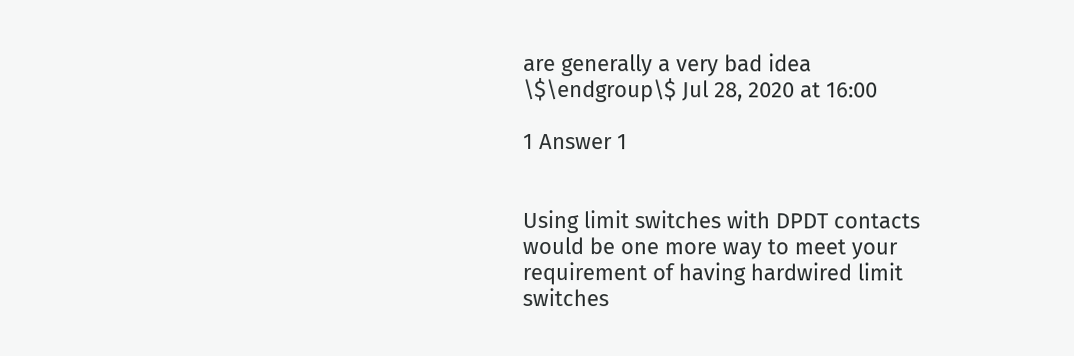are generally a very bad idea \$\endgroup\$ Jul 28, 2020 at 16:00

1 Answer 1


Using limit switches with DPDT contacts would be one more way to meet your requirement of having hardwired limit switches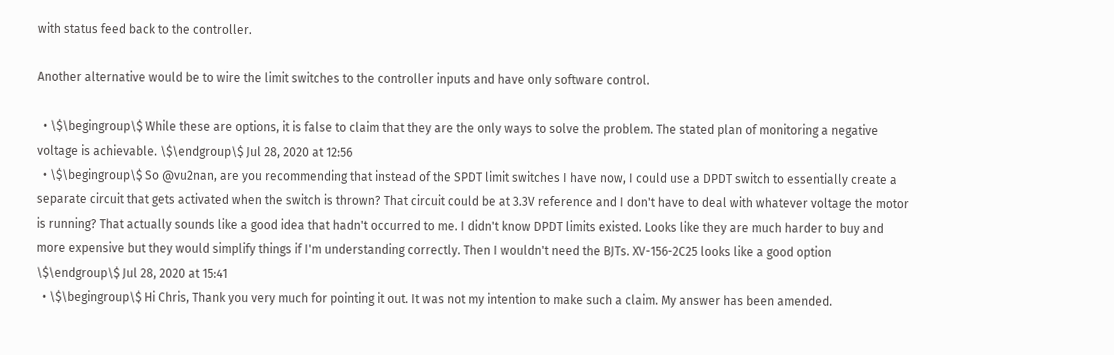with status feed back to the controller.

Another alternative would be to wire the limit switches to the controller inputs and have only software control.

  • \$\begingroup\$ While these are options, it is false to claim that they are the only ways to solve the problem. The stated plan of monitoring a negative voltage is achievable. \$\endgroup\$ Jul 28, 2020 at 12:56
  • \$\begingroup\$ So @vu2nan, are you recommending that instead of the SPDT limit switches I have now, I could use a DPDT switch to essentially create a separate circuit that gets activated when the switch is thrown? That circuit could be at 3.3V reference and I don't have to deal with whatever voltage the motor is running? That actually sounds like a good idea that hadn't occurred to me. I didn't know DPDT limits existed. Looks like they are much harder to buy and more expensive but they would simplify things if I'm understanding correctly. Then I wouldn't need the BJTs. XV-156-2C25 looks like a good option \$\endgroup\$ Jul 28, 2020 at 15:41
  • \$\begingroup\$ Hi Chris, Thank you very much for pointing it out. It was not my intention to make such a claim. My answer has been amended.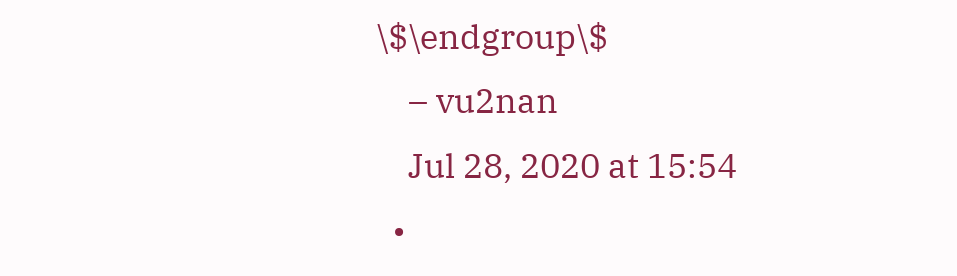\$\endgroup\$
    – vu2nan
    Jul 28, 2020 at 15:54
  •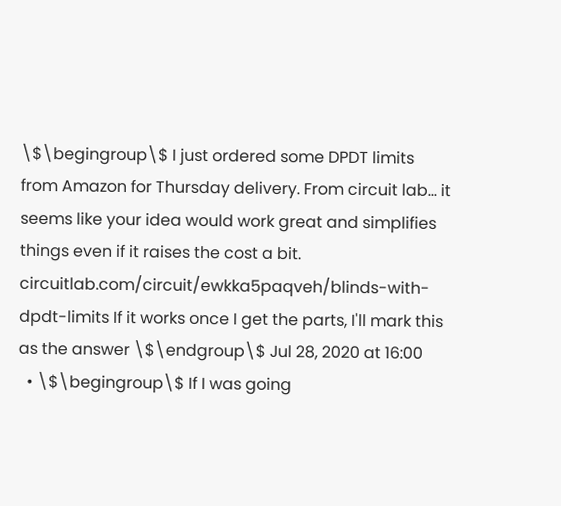\$\begingroup\$ I just ordered some DPDT limits from Amazon for Thursday delivery. From circuit lab... it seems like your idea would work great and simplifies things even if it raises the cost a bit. circuitlab.com/circuit/ewkka5paqveh/blinds-with-dpdt-limits If it works once I get the parts, I'll mark this as the answer \$\endgroup\$ Jul 28, 2020 at 16:00
  • \$\begingroup\$ If I was going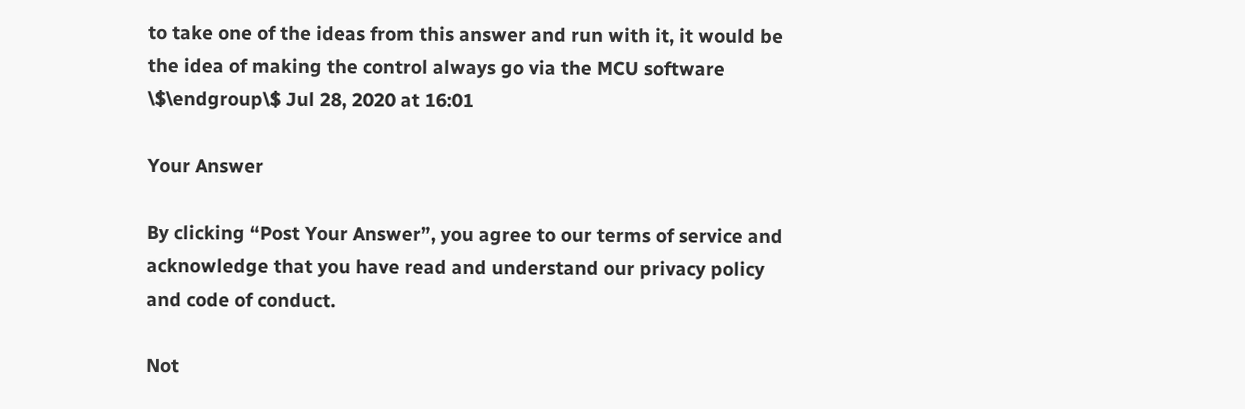to take one of the ideas from this answer and run with it, it would be the idea of making the control always go via the MCU software \$\endgroup\$ Jul 28, 2020 at 16:01

Your Answer

By clicking “Post Your Answer”, you agree to our terms of service and acknowledge that you have read and understand our privacy policy and code of conduct.

Not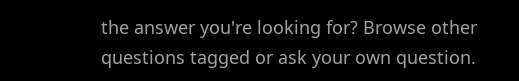the answer you're looking for? Browse other questions tagged or ask your own question.